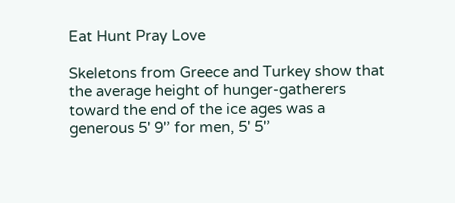Eat Hunt Pray Love

Skeletons from Greece and Turkey show that the average height of hunger-gatherers toward the end of the ice ages was a generous 5' 9'’ for men, 5' 5'’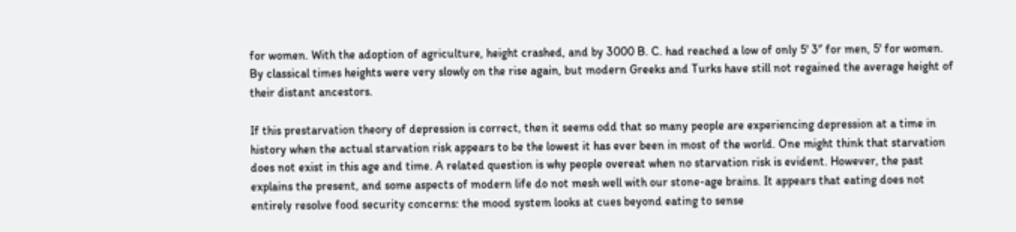for women. With the adoption of agriculture, height crashed, and by 3000 B. C. had reached a low of only 5' 3'’ for men, 5' for women. By classical times heights were very slowly on the rise again, but modern Greeks and Turks have still not regained the average height of their distant ancestors.

If this prestarvation theory of depression is correct, then it seems odd that so many people are experiencing depression at a time in history when the actual starvation risk appears to be the lowest it has ever been in most of the world. One might think that starvation does not exist in this age and time. A related question is why people overeat when no starvation risk is evident. However, the past explains the present, and some aspects of modern life do not mesh well with our stone-age brains. It appears that eating does not entirely resolve food security concerns: the mood system looks at cues beyond eating to sense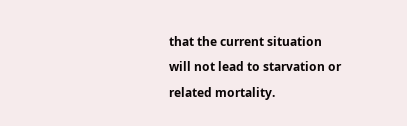that the current situation will not lead to starvation or related mortality.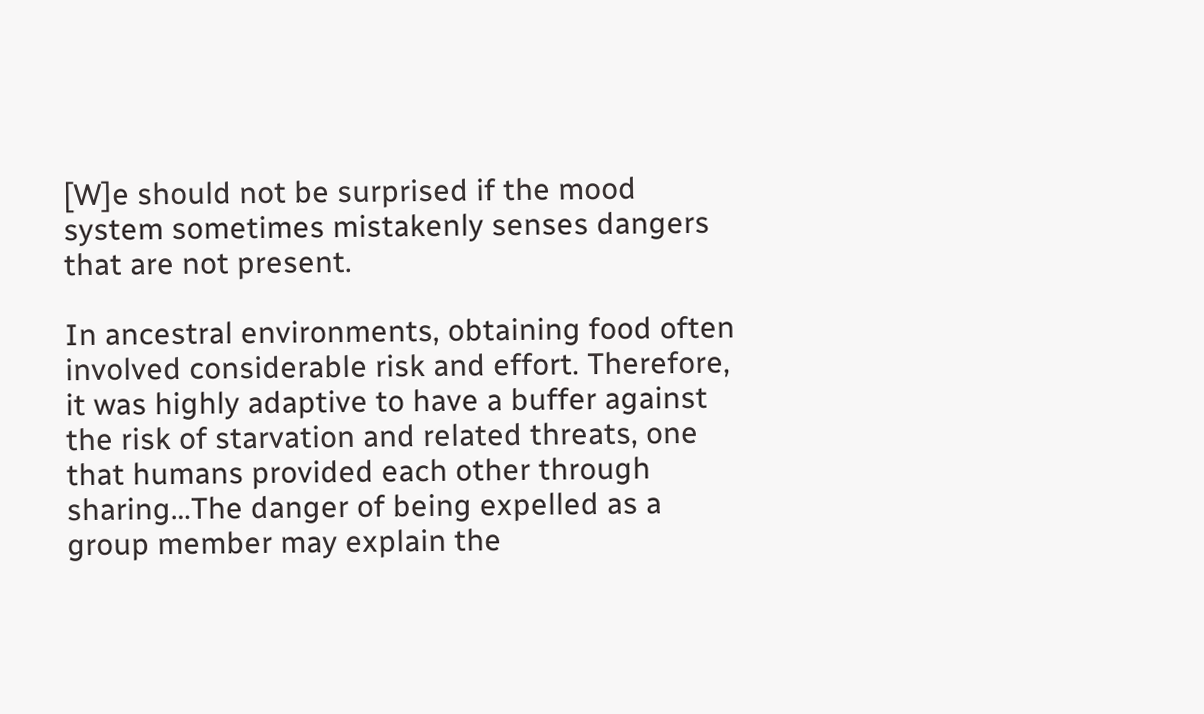[W]e should not be surprised if the mood system sometimes mistakenly senses dangers that are not present.

In ancestral environments, obtaining food often involved considerable risk and effort. Therefore, it was highly adaptive to have a buffer against the risk of starvation and related threats, one that humans provided each other through sharing…The danger of being expelled as a group member may explain the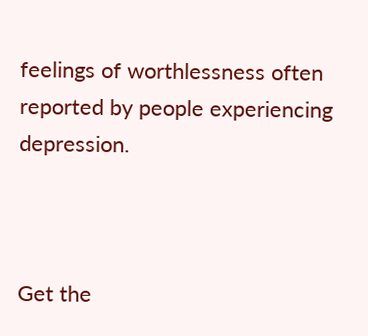feelings of worthlessness often reported by people experiencing depression.



Get the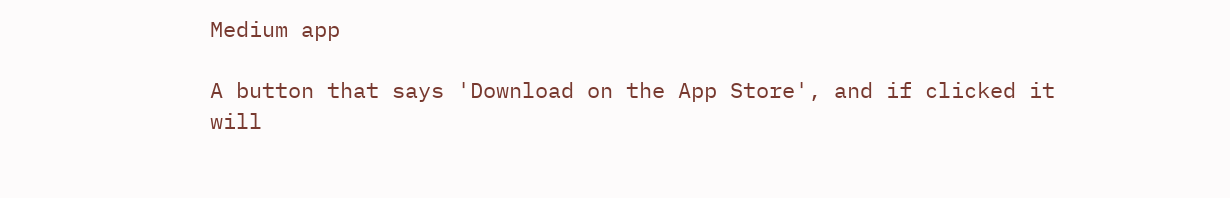Medium app

A button that says 'Download on the App Store', and if clicked it will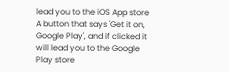lead you to the iOS App store
A button that says 'Get it on, Google Play', and if clicked it will lead you to the Google Play store